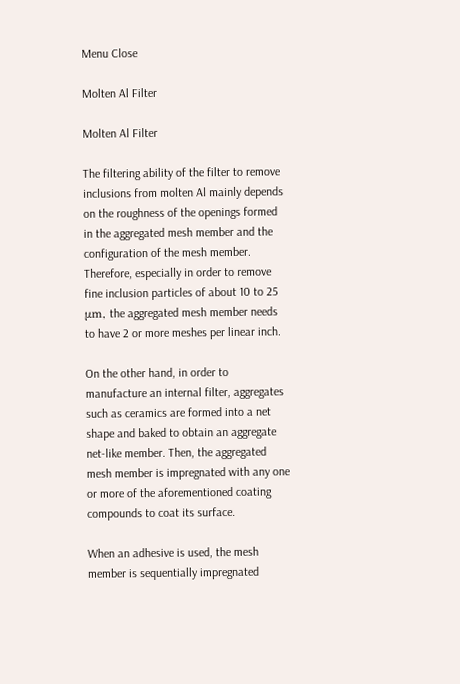Menu Close

Molten Al Filter

Molten Al Filter

The filtering ability of the filter to remove inclusions from molten Al mainly depends on the roughness of the openings formed in the aggregated mesh member and the configuration of the mesh member. Therefore, especially in order to remove fine inclusion particles of about 10 to 25 μm, the aggregated mesh member needs to have 2 or more meshes per linear inch.

On the other hand, in order to manufacture an internal filter, aggregates such as ceramics are formed into a net shape and baked to obtain an aggregate net-like member. Then, the aggregated mesh member is impregnated with any one or more of the aforementioned coating compounds to coat its surface.

When an adhesive is used, the mesh member is sequentially impregnated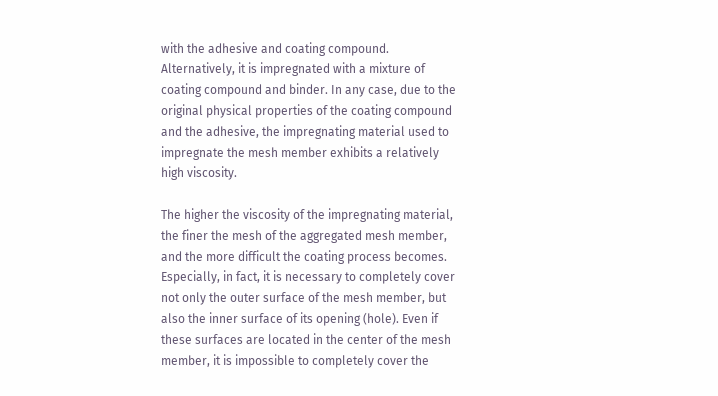with the adhesive and coating compound. Alternatively, it is impregnated with a mixture of coating compound and binder. In any case, due to the original physical properties of the coating compound and the adhesive, the impregnating material used to impregnate the mesh member exhibits a relatively high viscosity.

The higher the viscosity of the impregnating material, the finer the mesh of the aggregated mesh member, and the more difficult the coating process becomes. Especially, in fact, it is necessary to completely cover not only the outer surface of the mesh member, but also the inner surface of its opening (hole). Even if these surfaces are located in the center of the mesh member, it is impossible to completely cover the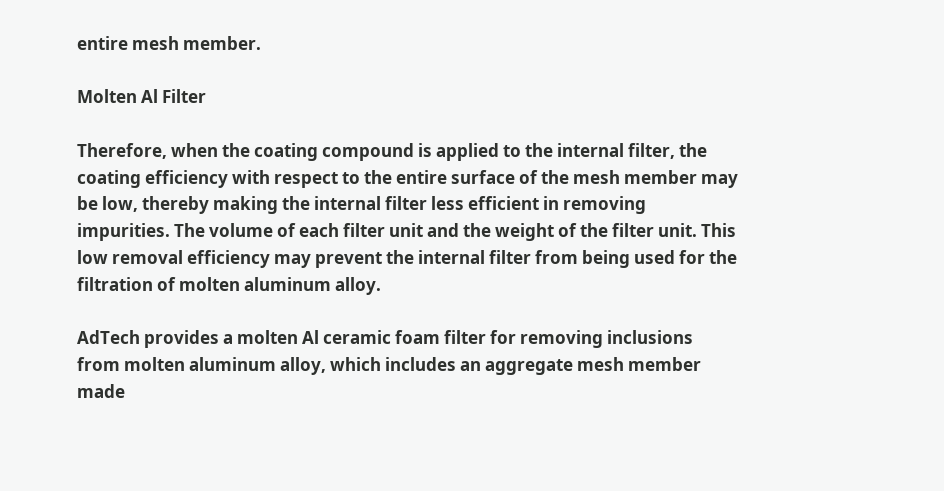entire mesh member.

Molten Al Filter

Therefore, when the coating compound is applied to the internal filter, the coating efficiency with respect to the entire surface of the mesh member may be low, thereby making the internal filter less efficient in removing impurities. The volume of each filter unit and the weight of the filter unit. This low removal efficiency may prevent the internal filter from being used for the filtration of molten aluminum alloy.

AdTech provides a molten Al ceramic foam filter for removing inclusions from molten aluminum alloy, which includes an aggregate mesh member made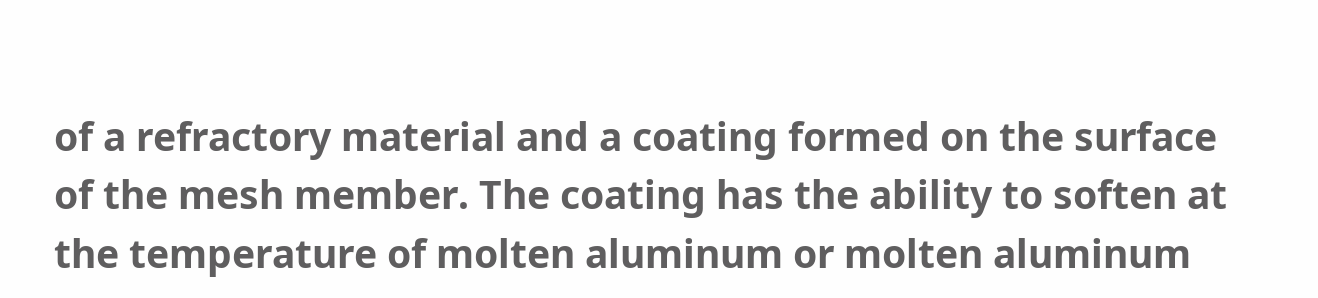of a refractory material and a coating formed on the surface of the mesh member. The coating has the ability to soften at the temperature of molten aluminum or molten aluminum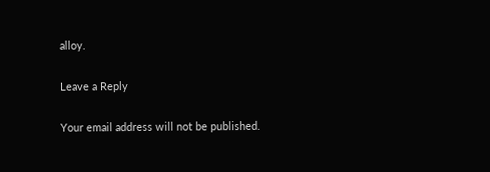alloy.

Leave a Reply

Your email address will not be published.